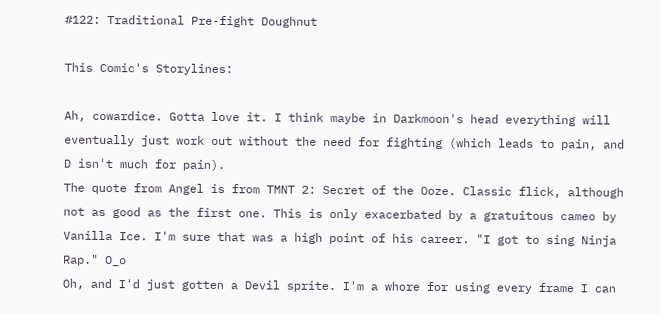#122: Traditional Pre-fight Doughnut

This Comic's Storylines:

Ah, cowardice. Gotta love it. I think maybe in Darkmoon's head everything will eventually just work out without the need for fighting (which leads to pain, and D isn't much for pain).
The quote from Angel is from TMNT 2: Secret of the Ooze. Classic flick, although not as good as the first one. This is only exacerbated by a gratuitous cameo by Vanilla Ice. I'm sure that was a high point of his career. "I got to sing Ninja Rap." O_o
Oh, and I'd just gotten a Devil sprite. I'm a whore for using every frame I can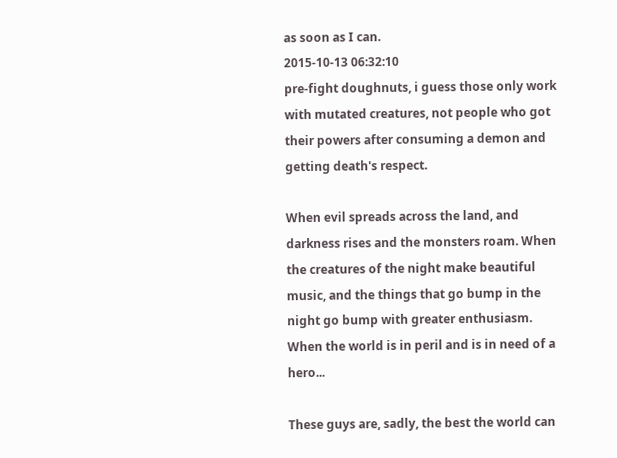as soon as I can.
2015-10-13 06:32:10
pre-fight doughnuts, i guess those only work with mutated creatures, not people who got their powers after consuming a demon and getting death's respect.

When evil spreads across the land, and darkness rises and the monsters roam. When the creatures of the night make beautiful music, and the things that go bump in the night go bump with greater enthusiasm. When the world is in peril and is in need of a hero...

These guys are, sadly, the best the world can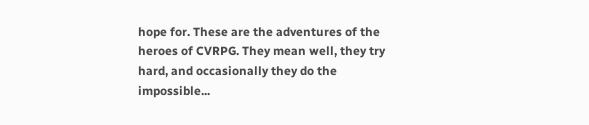hope for. These are the adventures of the heroes of CVRPG. They mean well, they try hard, and occasionally they do the impossible...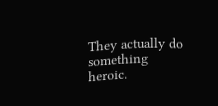They actually do something heroic.